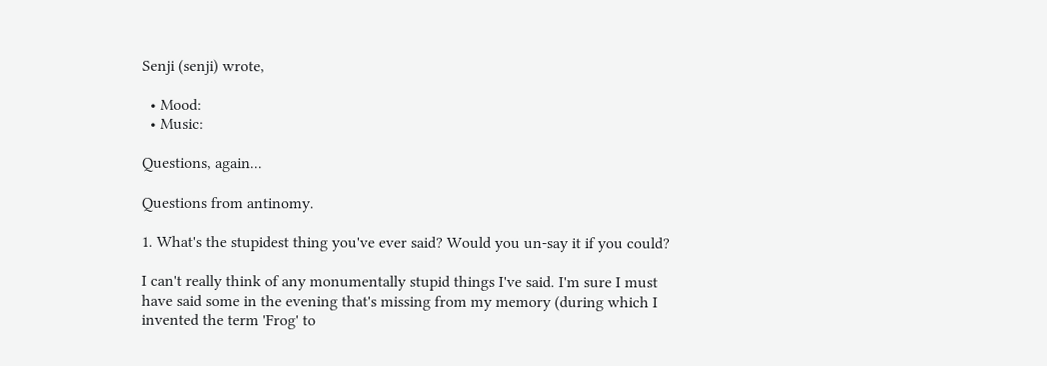Senji (senji) wrote,

  • Mood:
  • Music:

Questions, again...

Questions from antinomy.

1. What's the stupidest thing you've ever said? Would you un-say it if you could?

I can't really think of any monumentally stupid things I've said. I'm sure I must have said some in the evening that's missing from my memory (during which I invented the term 'Frog' to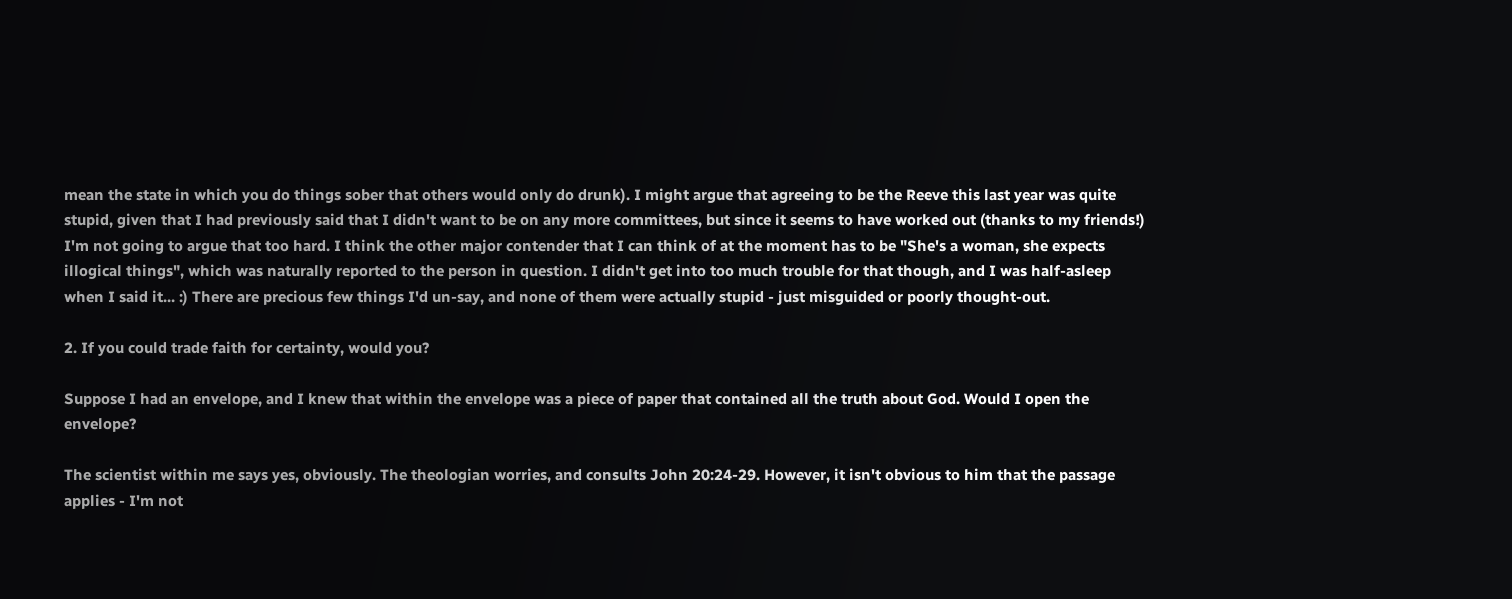mean the state in which you do things sober that others would only do drunk). I might argue that agreeing to be the Reeve this last year was quite stupid, given that I had previously said that I didn't want to be on any more committees, but since it seems to have worked out (thanks to my friends!) I'm not going to argue that too hard. I think the other major contender that I can think of at the moment has to be "She's a woman, she expects illogical things", which was naturally reported to the person in question. I didn't get into too much trouble for that though, and I was half-asleep when I said it... :) There are precious few things I'd un-say, and none of them were actually stupid - just misguided or poorly thought-out.

2. If you could trade faith for certainty, would you?

Suppose I had an envelope, and I knew that within the envelope was a piece of paper that contained all the truth about God. Would I open the envelope?

The scientist within me says yes, obviously. The theologian worries, and consults John 20:24-29. However, it isn't obvious to him that the passage applies - I'm not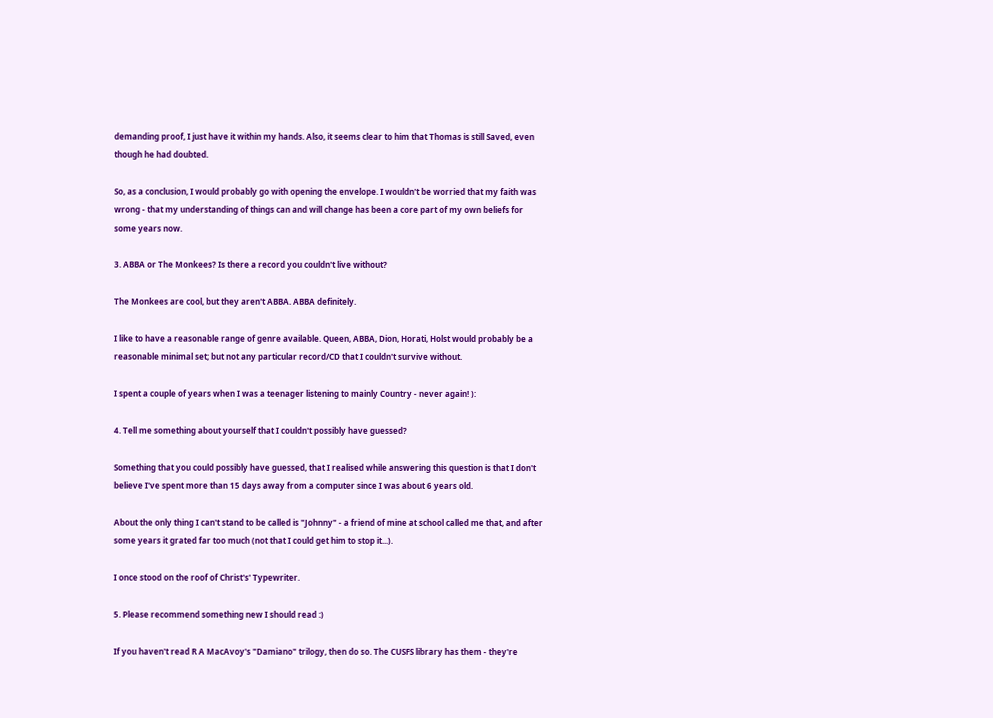demanding proof, I just have it within my hands. Also, it seems clear to him that Thomas is still Saved, even though he had doubted.

So, as a conclusion, I would probably go with opening the envelope. I wouldn't be worried that my faith was wrong - that my understanding of things can and will change has been a core part of my own beliefs for some years now.

3. ABBA or The Monkees? Is there a record you couldn't live without?

The Monkees are cool, but they aren't ABBA. ABBA definitely.

I like to have a reasonable range of genre available. Queen, ABBA, Dion, Horati, Holst would probably be a reasonable minimal set; but not any particular record/CD that I couldn't survive without.

I spent a couple of years when I was a teenager listening to mainly Country - never again! ):

4. Tell me something about yourself that I couldn't possibly have guessed?

Something that you could possibly have guessed, that I realised while answering this question is that I don't believe I've spent more than 15 days away from a computer since I was about 6 years old.

About the only thing I can't stand to be called is "Johnny" - a friend of mine at school called me that, and after some years it grated far too much (not that I could get him to stop it...).

I once stood on the roof of Christ's' Typewriter.

5. Please recommend something new I should read :)

If you haven't read R A MacAvoy's "Damiano" trilogy, then do so. The CUSFS library has them - they're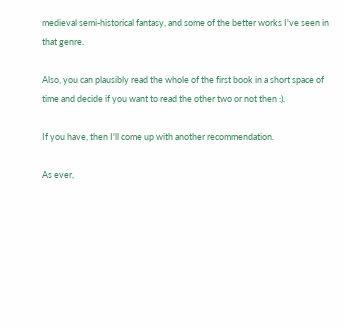medieval semi-historical fantasy, and some of the better works I've seen in that genre.

Also, you can plausibly read the whole of the first book in a short space of time and decide if you want to read the other two or not then :).

If you have, then I'll come up with another recommendation.

As ever,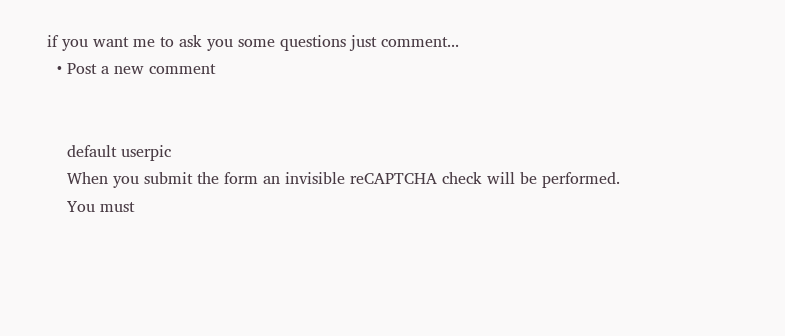if you want me to ask you some questions just comment...
  • Post a new comment


    default userpic
    When you submit the form an invisible reCAPTCHA check will be performed.
    You must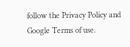follow the Privacy Policy and Google Terms of use.